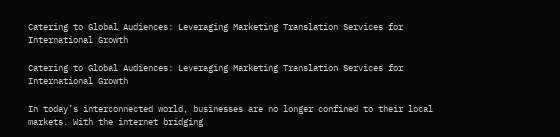Catering to Global Audiences: Leveraging Marketing Translation Services for International Growth

Catering to Global Audiences: Leveraging Marketing Translation Services for International Growth

In today’s interconnected world, businesses are no longer confined to their local markets. With the internet bridging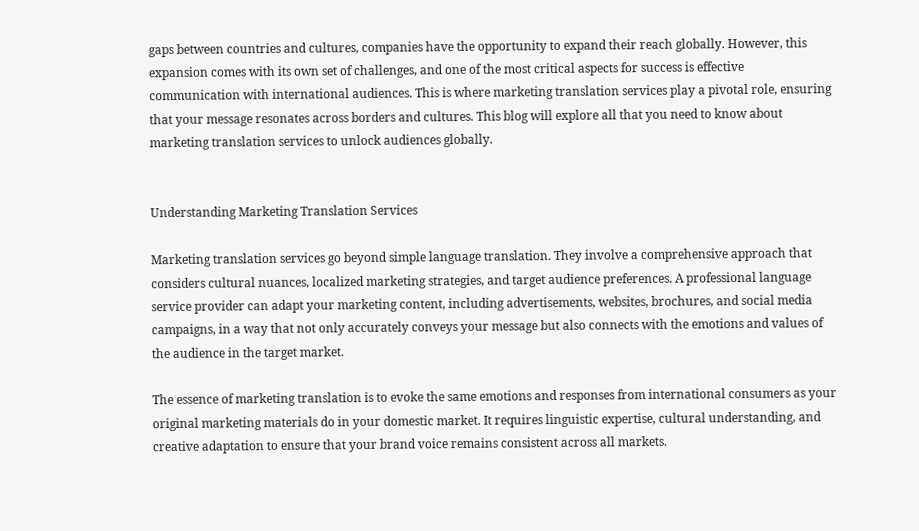gaps between countries and cultures, companies have the opportunity to expand their reach globally. However, this expansion comes with its own set of challenges, and one of the most critical aspects for success is effective communication with international audiences. This is where marketing translation services play a pivotal role, ensuring that your message resonates across borders and cultures. This blog will explore all that you need to know about marketing translation services to unlock audiences globally.


Understanding Marketing Translation Services

Marketing translation services go beyond simple language translation. They involve a comprehensive approach that considers cultural nuances, localized marketing strategies, and target audience preferences. A professional language service provider can adapt your marketing content, including advertisements, websites, brochures, and social media campaigns, in a way that not only accurately conveys your message but also connects with the emotions and values of the audience in the target market.

The essence of marketing translation is to evoke the same emotions and responses from international consumers as your original marketing materials do in your domestic market. It requires linguistic expertise, cultural understanding, and creative adaptation to ensure that your brand voice remains consistent across all markets.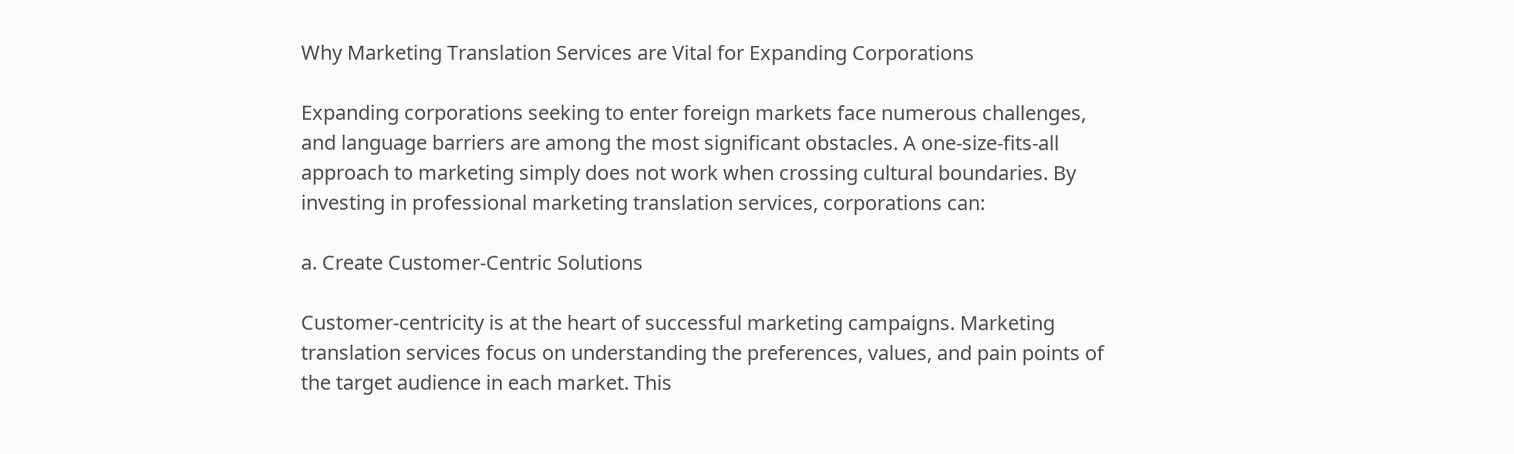Why Marketing Translation Services are Vital for Expanding Corporations

Expanding corporations seeking to enter foreign markets face numerous challenges, and language barriers are among the most significant obstacles. A one-size-fits-all approach to marketing simply does not work when crossing cultural boundaries. By investing in professional marketing translation services, corporations can:

a. Create Customer-Centric Solutions

Customer-centricity is at the heart of successful marketing campaigns. Marketing translation services focus on understanding the preferences, values, and pain points of the target audience in each market. This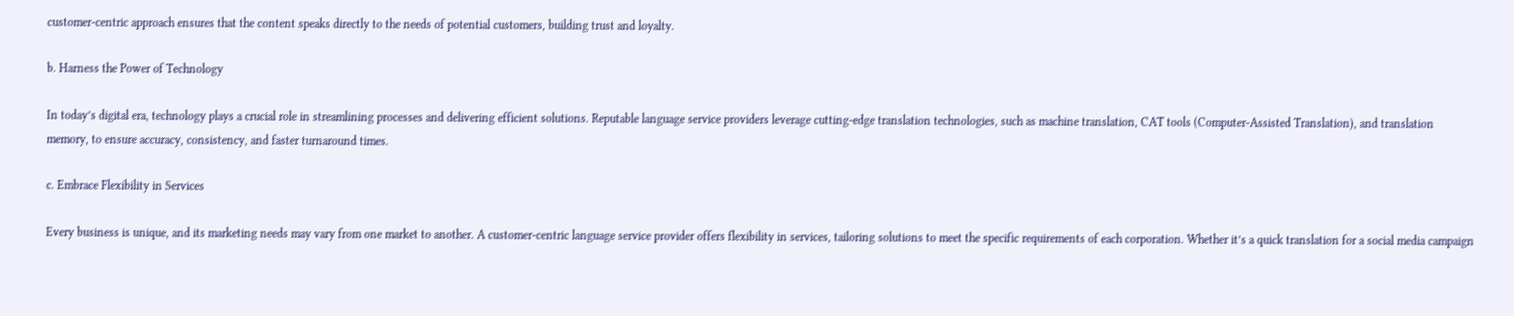customer-centric approach ensures that the content speaks directly to the needs of potential customers, building trust and loyalty.

b. Harness the Power of Technology

In today’s digital era, technology plays a crucial role in streamlining processes and delivering efficient solutions. Reputable language service providers leverage cutting-edge translation technologies, such as machine translation, CAT tools (Computer-Assisted Translation), and translation memory, to ensure accuracy, consistency, and faster turnaround times.

c. Embrace Flexibility in Services

Every business is unique, and its marketing needs may vary from one market to another. A customer-centric language service provider offers flexibility in services, tailoring solutions to meet the specific requirements of each corporation. Whether it’s a quick translation for a social media campaign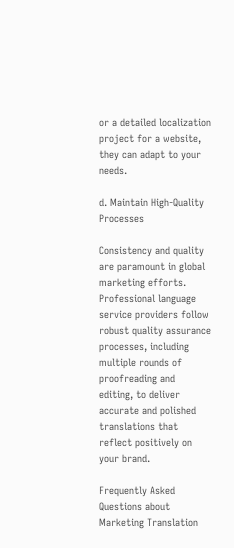or a detailed localization project for a website, they can adapt to your needs.

d. Maintain High-Quality Processes

Consistency and quality are paramount in global marketing efforts. Professional language service providers follow robust quality assurance processes, including multiple rounds of proofreading and editing, to deliver accurate and polished translations that reflect positively on your brand.

Frequently Asked Questions about Marketing Translation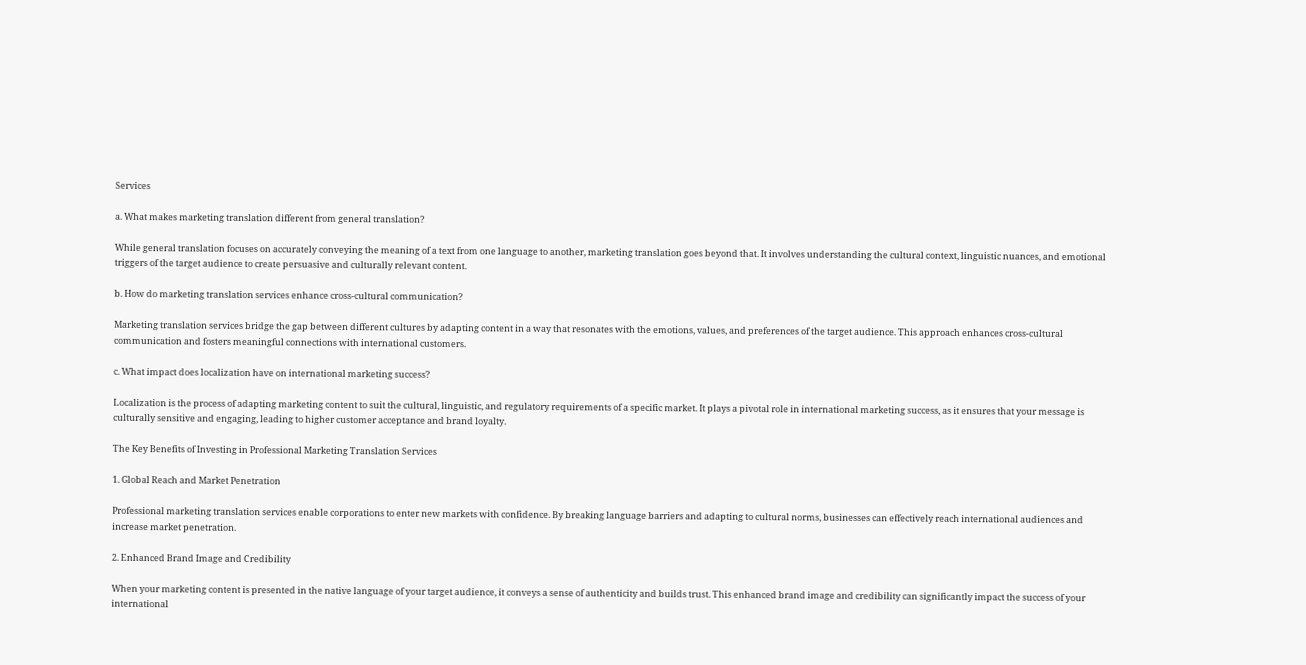Services

a. What makes marketing translation different from general translation?

While general translation focuses on accurately conveying the meaning of a text from one language to another, marketing translation goes beyond that. It involves understanding the cultural context, linguistic nuances, and emotional triggers of the target audience to create persuasive and culturally relevant content.

b. How do marketing translation services enhance cross-cultural communication?

Marketing translation services bridge the gap between different cultures by adapting content in a way that resonates with the emotions, values, and preferences of the target audience. This approach enhances cross-cultural communication and fosters meaningful connections with international customers.

c. What impact does localization have on international marketing success?

Localization is the process of adapting marketing content to suit the cultural, linguistic, and regulatory requirements of a specific market. It plays a pivotal role in international marketing success, as it ensures that your message is culturally sensitive and engaging, leading to higher customer acceptance and brand loyalty.

The Key Benefits of Investing in Professional Marketing Translation Services

1. Global Reach and Market Penetration

Professional marketing translation services enable corporations to enter new markets with confidence. By breaking language barriers and adapting to cultural norms, businesses can effectively reach international audiences and increase market penetration.

2. Enhanced Brand Image and Credibility

When your marketing content is presented in the native language of your target audience, it conveys a sense of authenticity and builds trust. This enhanced brand image and credibility can significantly impact the success of your international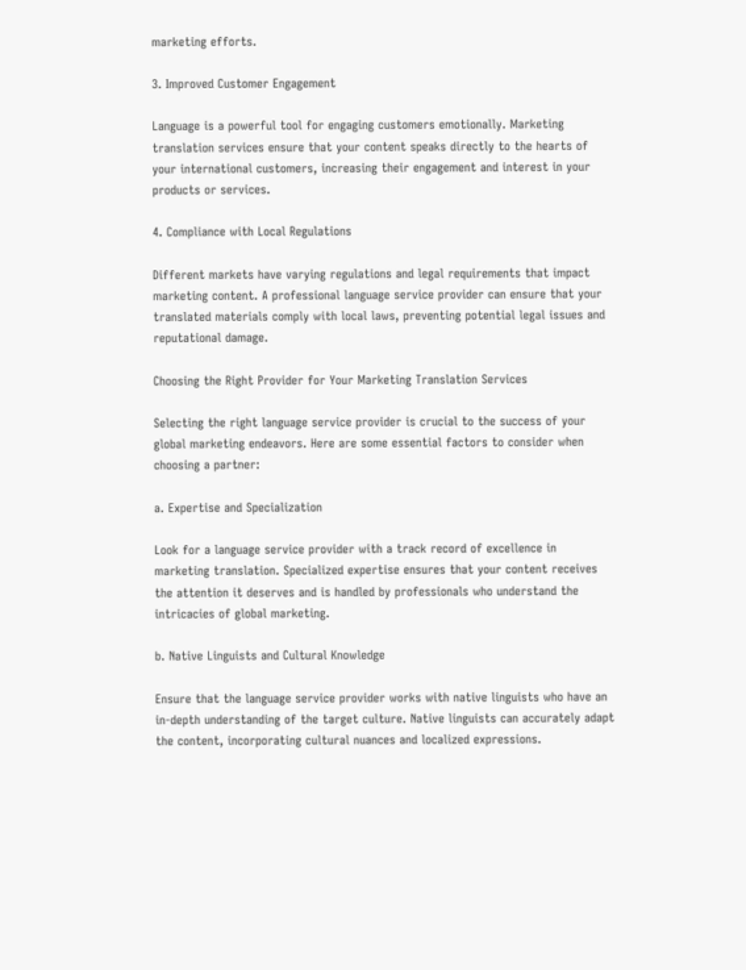marketing efforts.

3. Improved Customer Engagement

Language is a powerful tool for engaging customers emotionally. Marketing translation services ensure that your content speaks directly to the hearts of your international customers, increasing their engagement and interest in your products or services.

4. Compliance with Local Regulations

Different markets have varying regulations and legal requirements that impact marketing content. A professional language service provider can ensure that your translated materials comply with local laws, preventing potential legal issues and reputational damage.

Choosing the Right Provider for Your Marketing Translation Services

Selecting the right language service provider is crucial to the success of your global marketing endeavors. Here are some essential factors to consider when choosing a partner:

a. Expertise and Specialization

Look for a language service provider with a track record of excellence in marketing translation. Specialized expertise ensures that your content receives the attention it deserves and is handled by professionals who understand the intricacies of global marketing.

b. Native Linguists and Cultural Knowledge

Ensure that the language service provider works with native linguists who have an in-depth understanding of the target culture. Native linguists can accurately adapt the content, incorporating cultural nuances and localized expressions.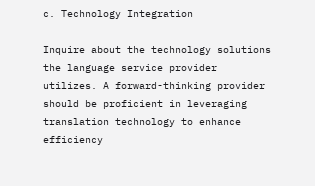c. Technology Integration

Inquire about the technology solutions the language service provider utilizes. A forward-thinking provider should be proficient in leveraging translation technology to enhance efficiency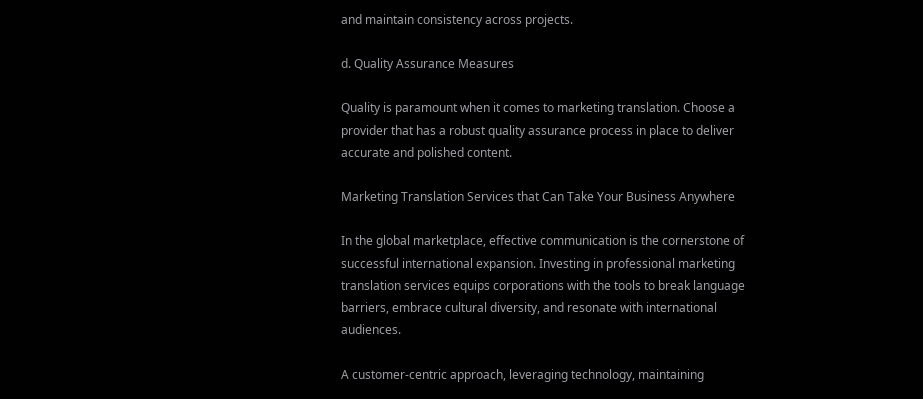and maintain consistency across projects.

d. Quality Assurance Measures

Quality is paramount when it comes to marketing translation. Choose a provider that has a robust quality assurance process in place to deliver accurate and polished content.

Marketing Translation Services that Can Take Your Business Anywhere

In the global marketplace, effective communication is the cornerstone of successful international expansion. Investing in professional marketing translation services equips corporations with the tools to break language barriers, embrace cultural diversity, and resonate with international audiences.

A customer-centric approach, leveraging technology, maintaining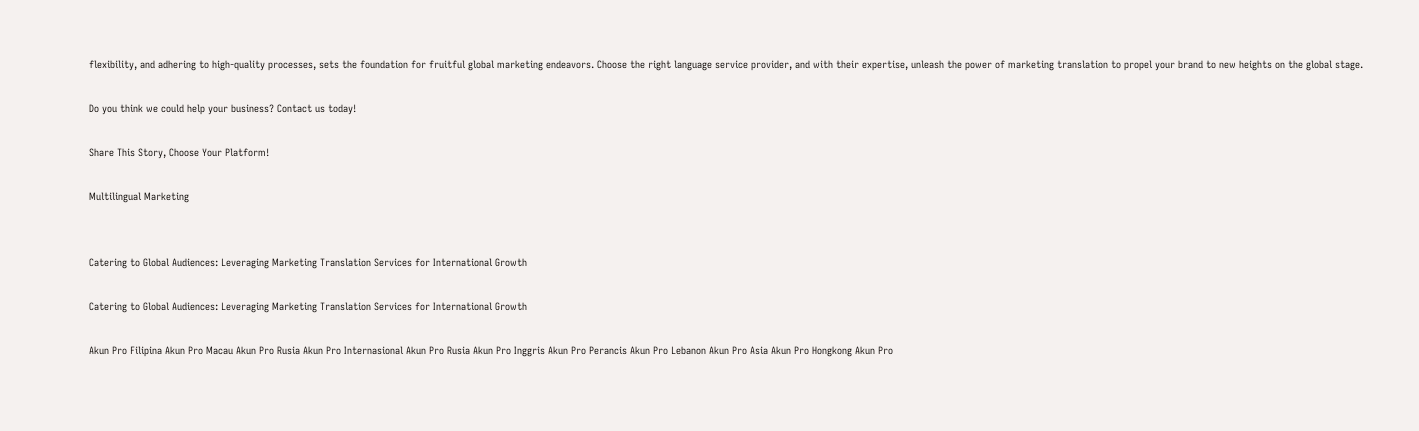flexibility, and adhering to high-quality processes, sets the foundation for fruitful global marketing endeavors. Choose the right language service provider, and with their expertise, unleash the power of marketing translation to propel your brand to new heights on the global stage.

Do you think we could help your business? Contact us today!

Share This Story, Choose Your Platform!

Multilingual Marketing


Catering to Global Audiences: Leveraging Marketing Translation Services for International Growth

Catering to Global Audiences: Leveraging Marketing Translation Services for International Growth

Akun Pro Filipina Akun Pro Macau Akun Pro Rusia Akun Pro Internasional Akun Pro Rusia Akun Pro Inggris Akun Pro Perancis Akun Pro Lebanon Akun Pro Asia Akun Pro Hongkong Akun Pro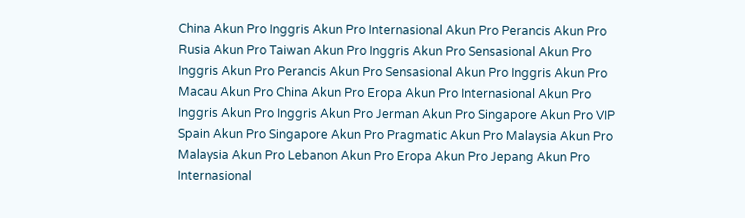China Akun Pro Inggris Akun Pro Internasional Akun Pro Perancis Akun Pro Rusia Akun Pro Taiwan Akun Pro Inggris Akun Pro Sensasional Akun Pro Inggris Akun Pro Perancis Akun Pro Sensasional Akun Pro Inggris Akun Pro Macau Akun Pro China Akun Pro Eropa Akun Pro Internasional Akun Pro Inggris Akun Pro Inggris Akun Pro Jerman Akun Pro Singapore Akun Pro VIP Spain Akun Pro Singapore Akun Pro Pragmatic Akun Pro Malaysia Akun Pro Malaysia Akun Pro Lebanon Akun Pro Eropa Akun Pro Jepang Akun Pro Internasional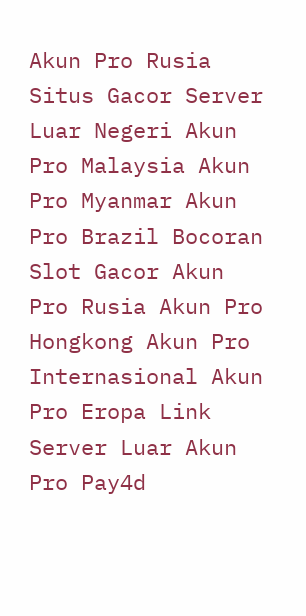Akun Pro Rusia Situs Gacor Server Luar Negeri Akun Pro Malaysia Akun Pro Myanmar Akun Pro Brazil Bocoran Slot Gacor Akun Pro Rusia Akun Pro Hongkong Akun Pro Internasional Akun Pro Eropa Link Server Luar Akun Pro Pay4d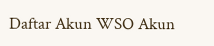Daftar Akun WSO Akun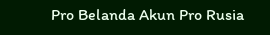Pro Belanda Akun Pro Rusia